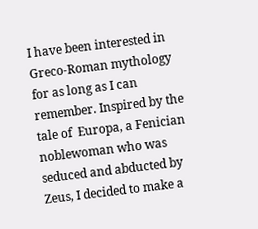I have been interested in Greco-Roman mythology for as long as I can remember. Inspired by the tale of  Europa, a Fenician noblewoman who was seduced and abducted by Zeus, I decided to make a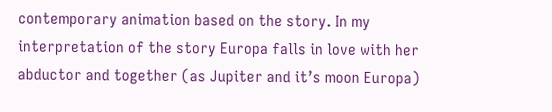contemporary animation based on the story. In my interpretation of the story Europa falls in love with her abductor and together (as Jupiter and it’s moon Europa)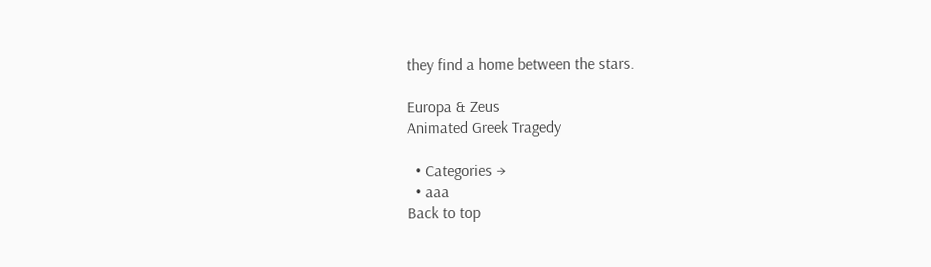they find a home between the stars.

Europa & Zeus
Animated Greek Tragedy

  • Categories →
  • aaa
Back to top